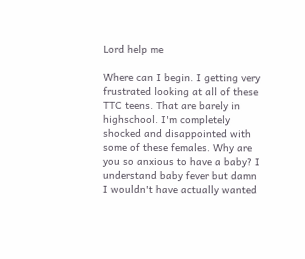Lord help me

Where can I begin. I getting very frustrated looking at all of these TTC teens. That are barely in highschool. I'm completely shocked and disappointed with some of these females. Why are you so anxious to have a baby? I understand baby fever but damn I wouldn't have actually wanted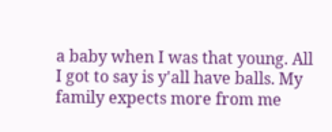a baby when I was that young. All I got to say is y'all have balls. My family expects more from me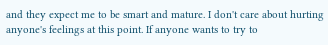and they expect me to be smart and mature. I don't care about hurting anyone's feelings at this point. If anyone wants to try to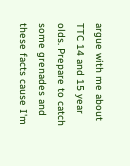argue with me about TTC 14 and 15 year olds. Prepare to catch some grenades and these facts cause I'm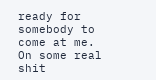ready for somebody to come at me. On some real shit